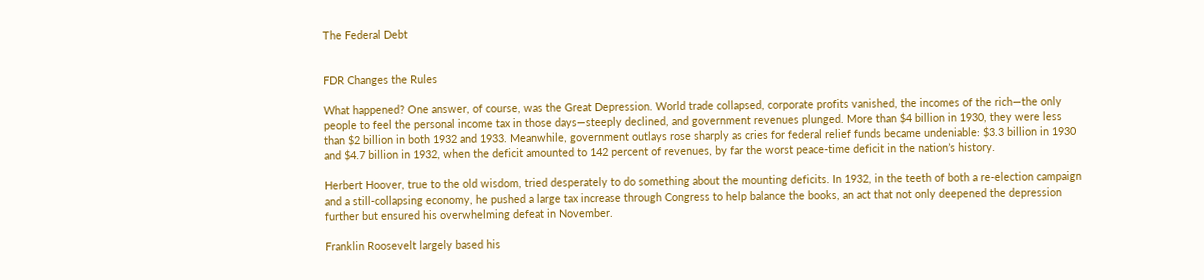The Federal Debt


FDR Changes the Rules

What happened? One answer, of course, was the Great Depression. World trade collapsed, corporate profits vanished, the incomes of the rich—the only people to feel the personal income tax in those days—steeply declined, and government revenues plunged. More than $4 billion in 1930, they were less than $2 billion in both 1932 and 1933. Meanwhile, government outlays rose sharply as cries for federal relief funds became undeniable: $3.3 billion in 1930 and $4.7 billion in 1932, when the deficit amounted to 142 percent of revenues, by far the worst peace-time deficit in the nation’s history.

Herbert Hoover, true to the old wisdom, tried desperately to do something about the mounting deficits. In 1932, in the teeth of both a re-election campaign and a still-collapsing economy, he pushed a large tax increase through Congress to help balance the books, an act that not only deepened the depression further but ensured his overwhelming defeat in November.

Franklin Roosevelt largely based his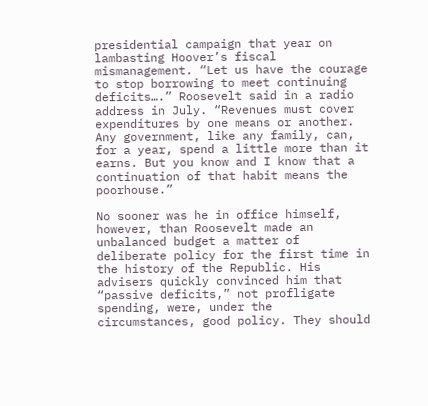presidential campaign that year on lambasting Hoover’s fiscal mismanagement. “Let us have the courage to stop borrowing to meet continuing deficits….” Roosevelt said in a radio address in July. “Revenues must cover expenditures by one means or another. Any government, like any family, can, for a year, spend a little more than it earns. But you know and I know that a continuation of that habit means the poorhouse.”

No sooner was he in office himself, however, than Roosevelt made an unbalanced budget a matter of deliberate policy for the first time in the history of the Republic. His advisers quickly convinced him that “passive deficits,” not profligate spending, were, under the circumstances, good policy. They should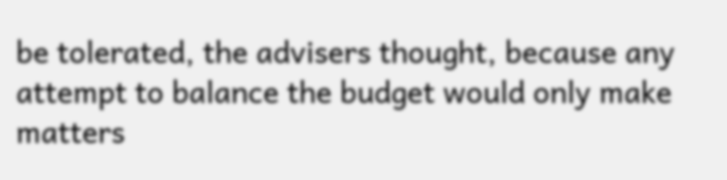be tolerated, the advisers thought, because any attempt to balance the budget would only make matters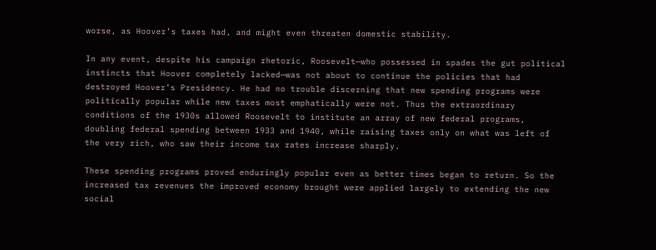worse, as Hoover’s taxes had, and might even threaten domestic stability.

In any event, despite his campaign rhetoric, Roosevelt—who possessed in spades the gut political instincts that Hoover completely lacked—was not about to continue the policies that had destroyed Hoover’s Presidency. He had no trouble discerning that new spending programs were politically popular while new taxes most emphatically were not. Thus the extraordinary conditions of the 1930s allowed Roosevelt to institute an array of new federal programs, doubling federal spending between 1933 and 1940, while raising taxes only on what was left of the very rich, who saw their income tax rates increase sharply.

These spending programs proved enduringly popular even as better times began to return. So the increased tax revenues the improved economy brought were applied largely to extending the new social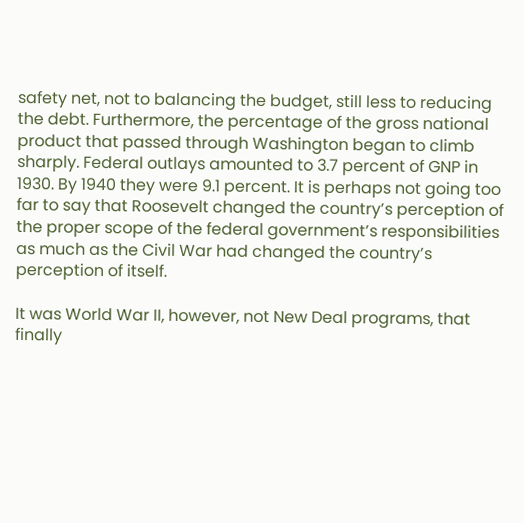safety net, not to balancing the budget, still less to reducing the debt. Furthermore, the percentage of the gross national product that passed through Washington began to climb sharply. Federal outlays amounted to 3.7 percent of GNP in 1930. By 1940 they were 9.1 percent. It is perhaps not going too far to say that Roosevelt changed the country’s perception of the proper scope of the federal government’s responsibilities as much as the Civil War had changed the country’s perception of itself.

It was World War II, however, not New Deal programs, that finally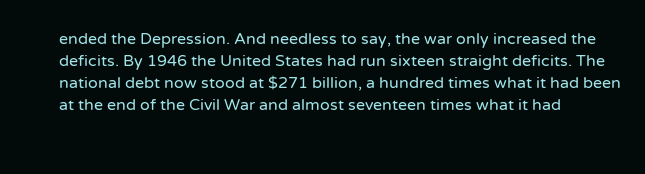ended the Depression. And needless to say, the war only increased the deficits. By 1946 the United States had run sixteen straight deficits. The national debt now stood at $271 billion, a hundred times what it had been at the end of the Civil War and almost seventeen times what it had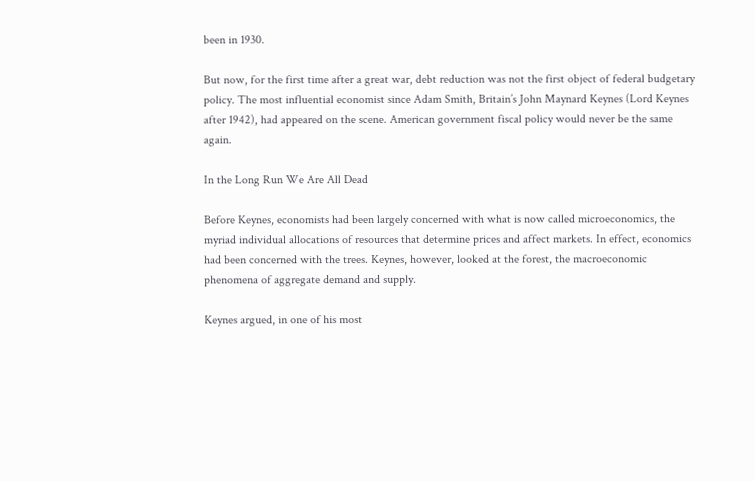been in 1930.

But now, for the first time after a great war, debt reduction was not the first object of federal budgetary policy. The most influential economist since Adam Smith, Britain’s John Maynard Keynes (Lord Keynes after 1942), had appeared on the scene. American government fiscal policy would never be the same again.

In the Long Run We Are All Dead

Before Keynes, economists had been largely concerned with what is now called microeconomics, the myriad individual allocations of resources that determine prices and affect markets. In effect, economics had been concerned with the trees. Keynes, however, looked at the forest, the macroeconomic phenomena of aggregate demand and supply.

Keynes argued, in one of his most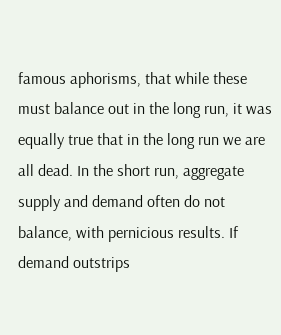famous aphorisms, that while these must balance out in the long run, it was equally true that in the long run we are all dead. In the short run, aggregate supply and demand often do not balance, with pernicious results. If demand outstrips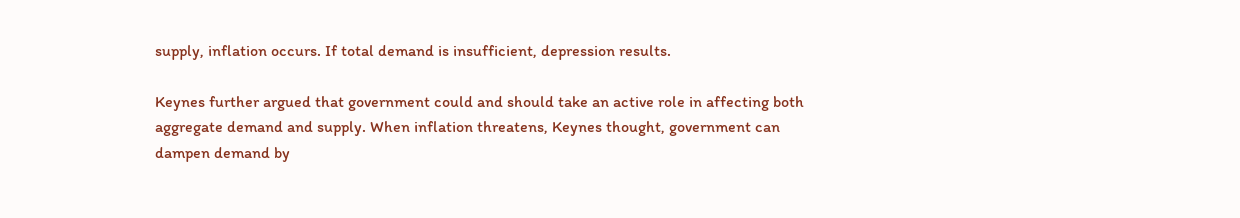supply, inflation occurs. If total demand is insufficient, depression results.

Keynes further argued that government could and should take an active role in affecting both aggregate demand and supply. When inflation threatens, Keynes thought, government can dampen demand by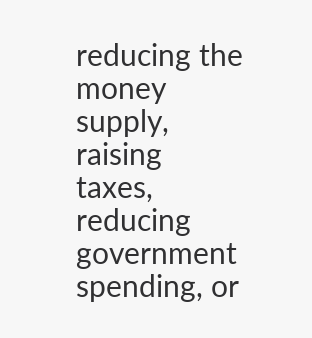reducing the money supply, raising taxes, reducing government spending, or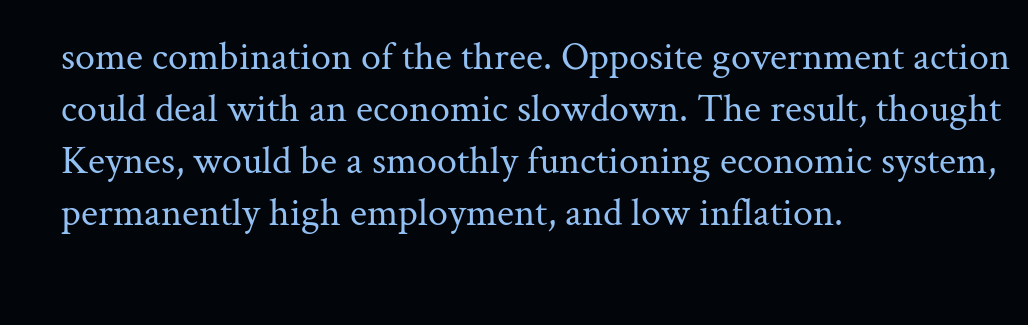some combination of the three. Opposite government action could deal with an economic slowdown. The result, thought Keynes, would be a smoothly functioning economic system, permanently high employment, and low inflation.